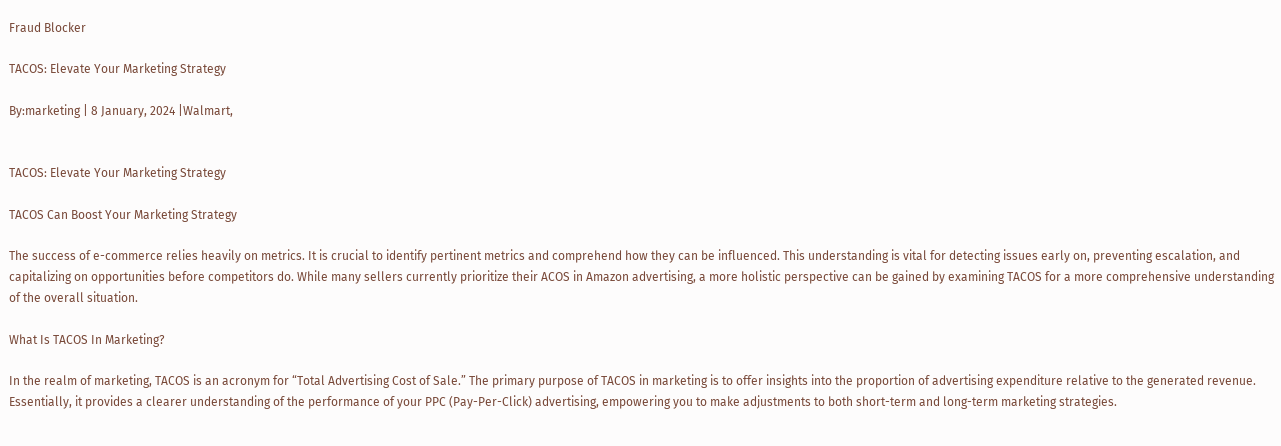Fraud Blocker

TACOS: Elevate Your Marketing Strategy

By:marketing | 8 January, 2024 |Walmart,


TACOS: Elevate Your Marketing Strategy

TACOS Can Boost Your Marketing Strategy

The success of e-commerce relies heavily on metrics. It is crucial to identify pertinent metrics and comprehend how they can be influenced. This understanding is vital for detecting issues early on, preventing escalation, and capitalizing on opportunities before competitors do. While many sellers currently prioritize their ACOS in Amazon advertising, a more holistic perspective can be gained by examining TACOS for a more comprehensive understanding of the overall situation.

What Is TACOS In Marketing?

In the realm of marketing, TACOS is an acronym for “Total Advertising Cost of Sale.” The primary purpose of TACOS in marketing is to offer insights into the proportion of advertising expenditure relative to the generated revenue. Essentially, it provides a clearer understanding of the performance of your PPC (Pay-Per-Click) advertising, empowering you to make adjustments to both short-term and long-term marketing strategies.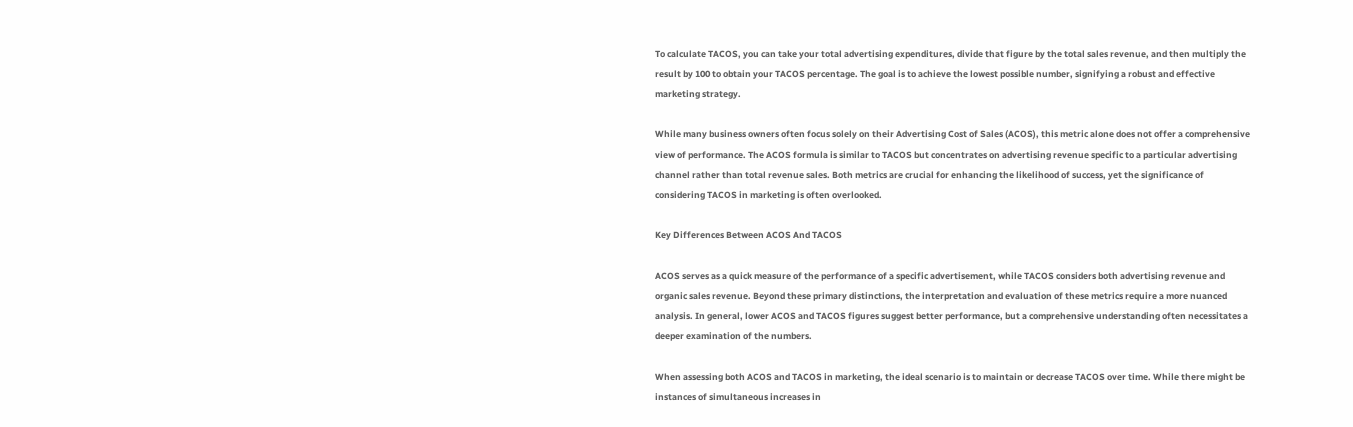To calculate TACOS, you can take your total advertising expenditures, divide that figure by the total sales revenue, and then multiply the result by 100 to obtain your TACOS percentage. The goal is to achieve the lowest possible number, signifying a robust and effective marketing strategy.

While many business owners often focus solely on their Advertising Cost of Sales (ACOS), this metric alone does not offer a comprehensive view of performance. The ACOS formula is similar to TACOS but concentrates on advertising revenue specific to a particular advertising channel rather than total revenue sales. Both metrics are crucial for enhancing the likelihood of success, yet the significance of considering TACOS in marketing is often overlooked.

Key Differences Between ACOS And TACOS

ACOS serves as a quick measure of the performance of a specific advertisement, while TACOS considers both advertising revenue and organic sales revenue. Beyond these primary distinctions, the interpretation and evaluation of these metrics require a more nuanced analysis. In general, lower ACOS and TACOS figures suggest better performance, but a comprehensive understanding often necessitates a deeper examination of the numbers.

When assessing both ACOS and TACOS in marketing, the ideal scenario is to maintain or decrease TACOS over time. While there might be instances of simultaneous increases in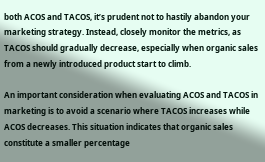both ACOS and TACOS, it’s prudent not to hastily abandon your marketing strategy. Instead, closely monitor the metrics, as TACOS should gradually decrease, especially when organic sales from a newly introduced product start to climb.

An important consideration when evaluating ACOS and TACOS in marketing is to avoid a scenario where TACOS increases while ACOS decreases. This situation indicates that organic sales constitute a smaller percentage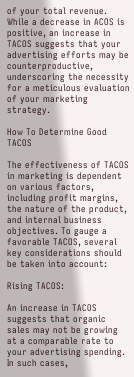of your total revenue. While a decrease in ACOS is positive, an increase in TACOS suggests that your advertising efforts may be counterproductive, underscoring the necessity for a meticulous evaluation of your marketing strategy.

How To Determine Good TACOS

The effectiveness of TACOS in marketing is dependent on various factors, including profit margins, the nature of the product, and internal business objectives. To gauge a favorable TACOS, several key considerations should be taken into account:

Rising TACOS:

An increase in TACOS suggests that organic sales may not be growing at a comparable rate to your advertising spending. In such cases,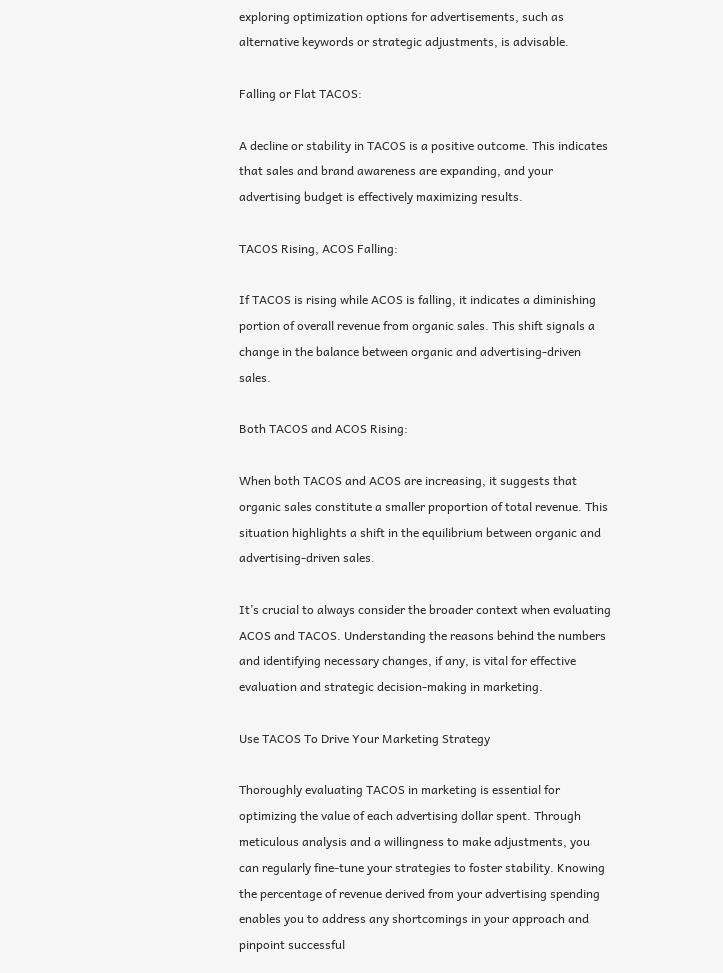exploring optimization options for advertisements, such as alternative keywords or strategic adjustments, is advisable.

Falling or Flat TACOS:

A decline or stability in TACOS is a positive outcome. This indicates that sales and brand awareness are expanding, and your advertising budget is effectively maximizing results.

TACOS Rising, ACOS Falling:

If TACOS is rising while ACOS is falling, it indicates a diminishing portion of overall revenue from organic sales. This shift signals a change in the balance between organic and advertising-driven sales.

Both TACOS and ACOS Rising:

When both TACOS and ACOS are increasing, it suggests that organic sales constitute a smaller proportion of total revenue. This situation highlights a shift in the equilibrium between organic and advertising-driven sales.

It’s crucial to always consider the broader context when evaluating ACOS and TACOS. Understanding the reasons behind the numbers and identifying necessary changes, if any, is vital for effective evaluation and strategic decision-making in marketing.

Use TACOS To Drive Your Marketing Strategy

Thoroughly evaluating TACOS in marketing is essential for optimizing the value of each advertising dollar spent. Through meticulous analysis and a willingness to make adjustments, you can regularly fine-tune your strategies to foster stability. Knowing the percentage of revenue derived from your advertising spending enables you to address any shortcomings in your approach and pinpoint successful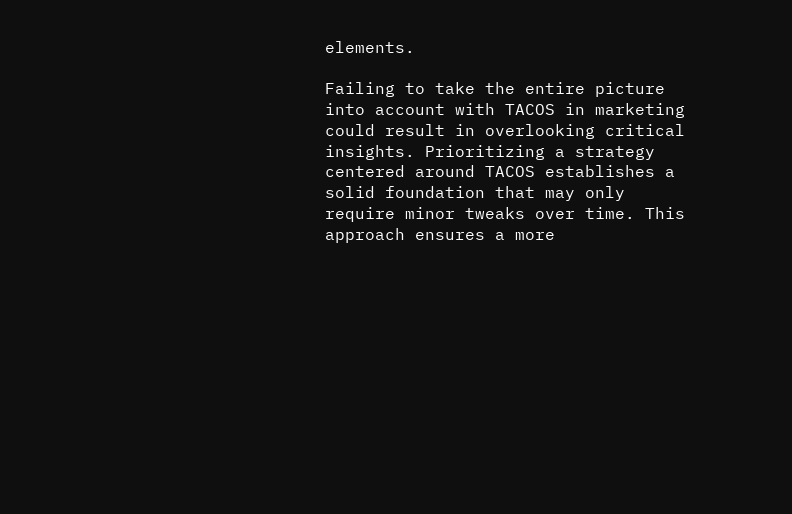elements.

Failing to take the entire picture into account with TACOS in marketing could result in overlooking critical insights. Prioritizing a strategy centered around TACOS establishes a solid foundation that may only require minor tweaks over time. This approach ensures a more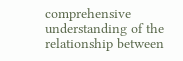comprehensive understanding of the relationship between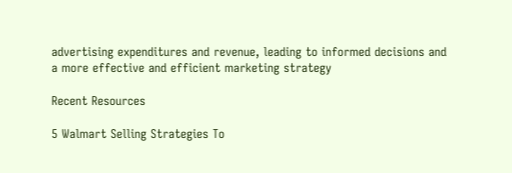advertising expenditures and revenue, leading to informed decisions and a more effective and efficient marketing strategy

Recent Resources

5 Walmart Selling Strategies To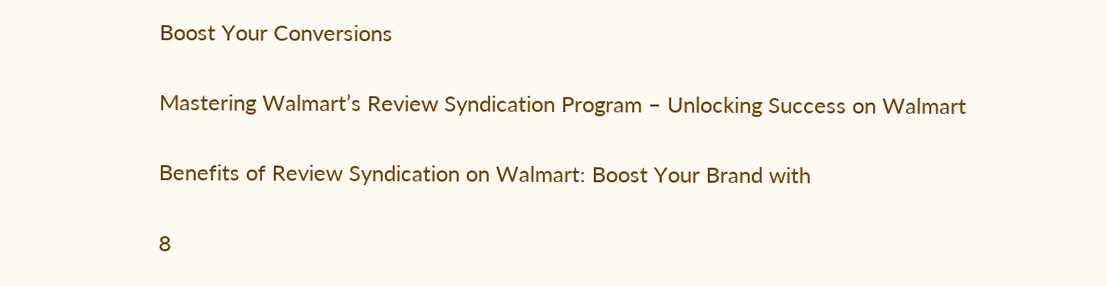Boost Your Conversions

Mastering Walmart’s Review Syndication Program – Unlocking Success on Walmart

Benefits of Review Syndication on Walmart: Boost Your Brand with

8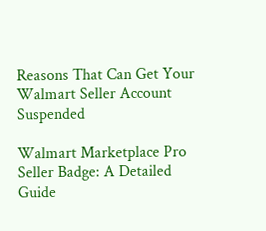Reasons That Can Get Your Walmart Seller Account Suspended

Walmart Marketplace Pro Seller Badge: A Detailed Guide